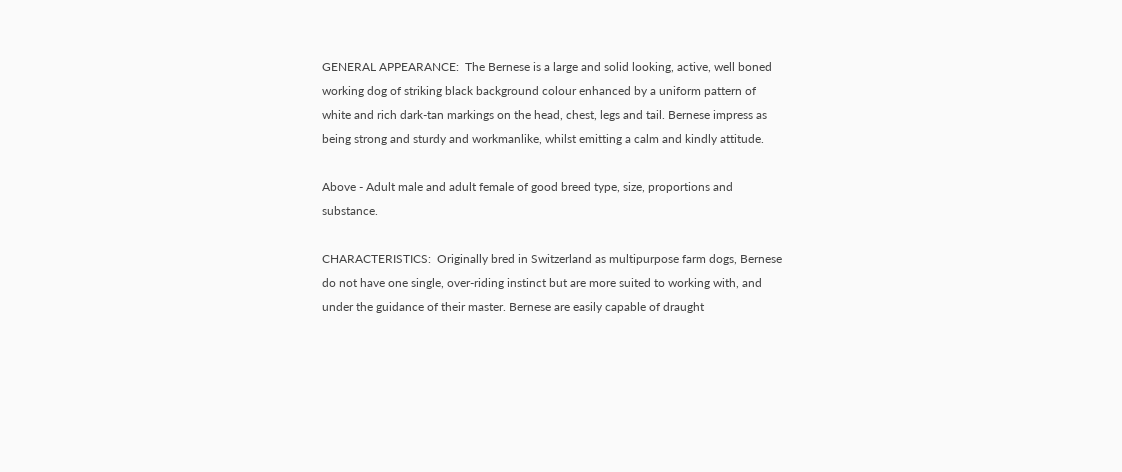GENERAL APPEARANCE:  The Bernese is a large and solid looking, active, well boned working dog of striking black background colour enhanced by a uniform pattern of white and rich dark-tan markings on the head, chest, legs and tail. Bernese impress as being strong and sturdy and workmanlike, whilst emitting a calm and kindly attitude.

Above - Adult male and adult female of good breed type, size, proportions and substance.

CHARACTERISTICS:  Originally bred in Switzerland as multipurpose farm dogs, Bernese do not have one single, over-riding instinct but are more suited to working with, and under the guidance of their master. Bernese are easily capable of draught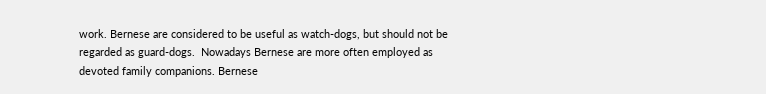work. Bernese are considered to be useful as watch-dogs, but should not be regarded as guard-dogs.  Nowadays Bernese are more often employed as devoted family companions. Bernese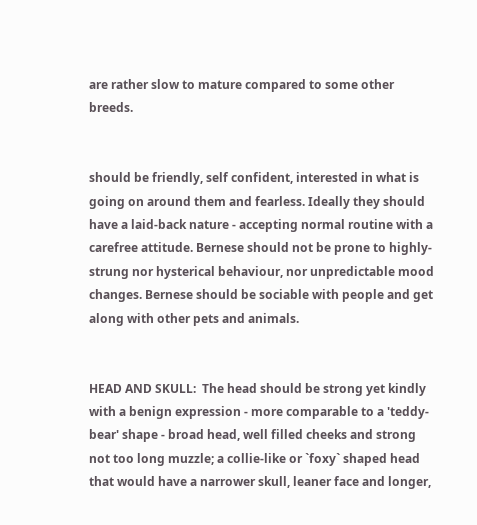are rather slow to mature compared to some other breeds.


should be friendly, self confident, interested in what is going on around them and fearless. Ideally they should have a laid-back nature - accepting normal routine with a carefree attitude. Bernese should not be prone to highly-strung nor hysterical behaviour, nor unpredictable mood changes. Bernese should be sociable with people and get along with other pets and animals.


HEAD AND SKULL:  The head should be strong yet kindly with a benign expression - more comparable to a 'teddy-bear' shape - broad head, well filled cheeks and strong not too long muzzle; a collie-like or `foxy` shaped head that would have a narrower skull, leaner face and longer,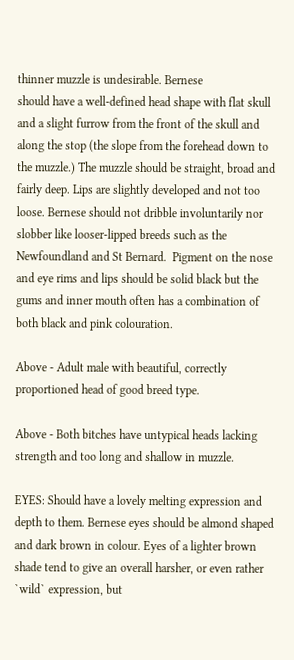thinner muzzle is undesirable. Bernese
should have a well-defined head shape with flat skull and a slight furrow from the front of the skull and along the stop (the slope from the forehead down to the muzzle.) The muzzle should be straight, broad and fairly deep. Lips are slightly developed and not too loose. Bernese should not dribble involuntarily nor slobber like looser-lipped breeds such as the Newfoundland and St Bernard.  Pigment on the nose and eye rims and lips should be solid black but the gums and inner mouth often has a combination of both black and pink colouration.

Above - Adult male with beautiful, correctly proportioned head of good breed type.

Above - Both bitches have untypical heads lacking strength and too long and shallow in muzzle.

EYES: Should have a lovely melting expression and depth to them. Bernese eyes should be almond shaped and dark brown in colour. Eyes of a lighter brown shade tend to give an overall harsher, or even rather `wild` expression, but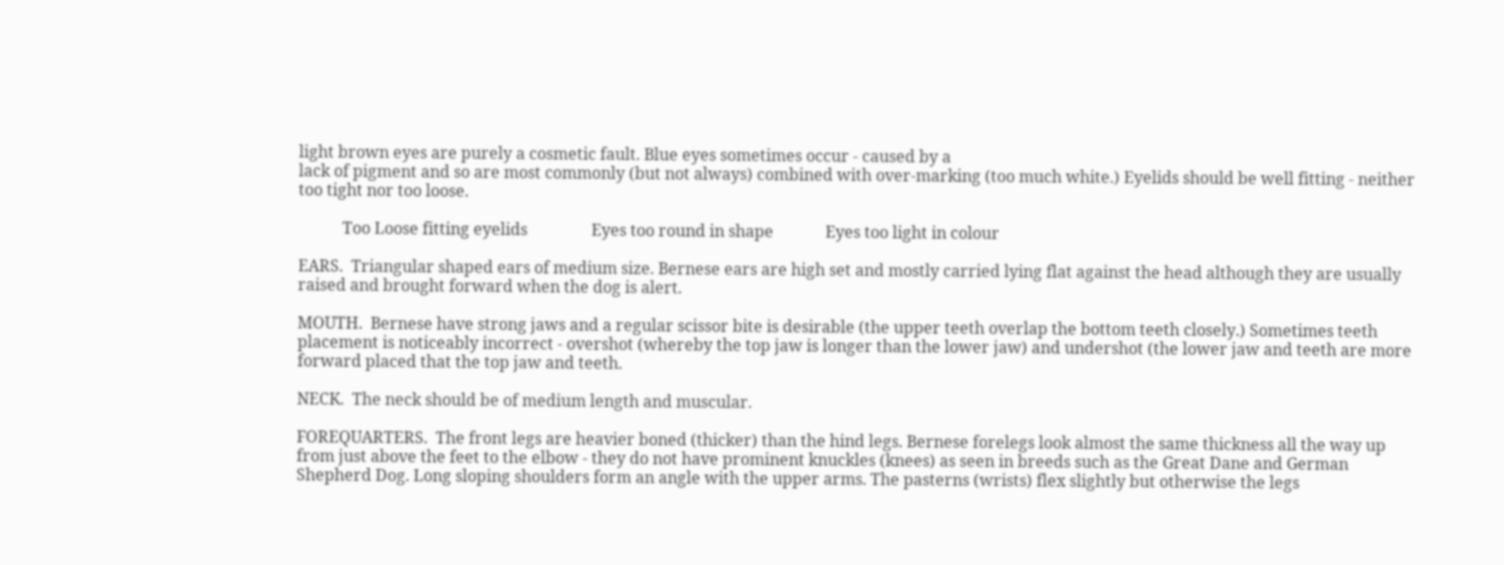light brown eyes are purely a cosmetic fault. Blue eyes sometimes occur - caused by a
lack of pigment and so are most commonly (but not always) combined with over-marking (too much white.) Eyelids should be well fitting - neither too tight nor too loose.

           Too Loose fitting eyelids                Eyes too round in shape             Eyes too light in colour

EARS.  Triangular shaped ears of medium size. Bernese ears are high set and mostly carried lying flat against the head although they are usually raised and brought forward when the dog is alert.

MOUTH.  Bernese have strong jaws and a regular scissor bite is desirable (the upper teeth overlap the bottom teeth closely.) Sometimes teeth placement is noticeably incorrect - overshot (whereby the top jaw is longer than the lower jaw) and undershot (the lower jaw and teeth are more forward placed that the top jaw and teeth.

NECK.  The neck should be of medium length and muscular.

FOREQUARTERS.  The front legs are heavier boned (thicker) than the hind legs. Bernese forelegs look almost the same thickness all the way up from just above the feet to the elbow - they do not have prominent knuckles (knees) as seen in breeds such as the Great Dane and German Shepherd Dog. Long sloping shoulders form an angle with the upper arms. The pasterns (wrists) flex slightly but otherwise the legs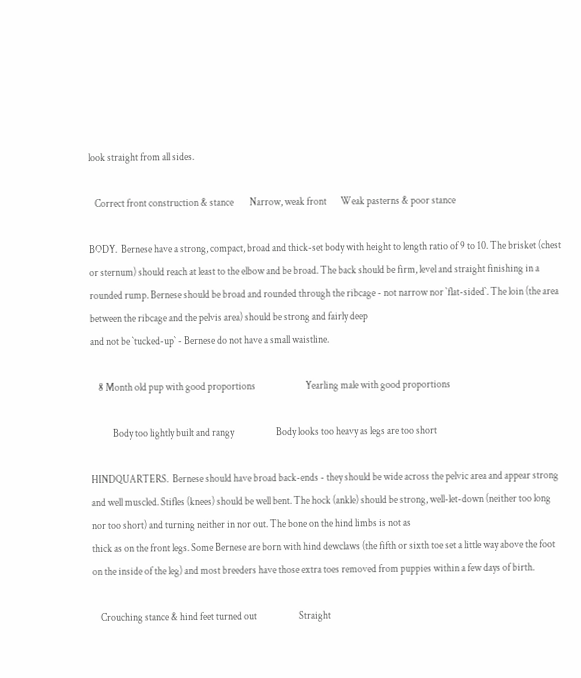look straight from all sides.

   Correct front construction & stance        Narrow, weak front       Weak pasterns & poor stance

BODY.  Bernese have a strong, compact, broad and thick-set body with height to length ratio of 9 to 10. The brisket (chest or sternum) should reach at least to the elbow and be broad. The back should be firm, level and straight finishing in a rounded rump. Bernese should be broad and rounded through the ribcage - not narrow nor `flat-sided`. The loin (the area between the ribcage and the pelvis area) should be strong and fairly deep
and not be `tucked-up` - Bernese do not have a small waistline.

    8 Month old pup with good proportions                         Yearling male with good proportions

           Body too lightly built and rangy                     Body looks too heavy as legs are too short

HINDQUARTERS.  Bernese should have broad back-ends - they should be wide across the pelvic area and appear strong and well muscled. Stifles (knees) should be well bent. The hock (ankle) should be strong, well-let-down (neither too long nor too short) and turning neither in nor out. The bone on the hind limbs is not as
thick as on the front legs. Some Bernese are born with hind dewclaws (the fifth or sixth toe set a little way above the foot on the inside of the leg) and most breeders have those extra toes removed from puppies within a few days of birth.

    Crouching stance & hind feet turned out                     Straight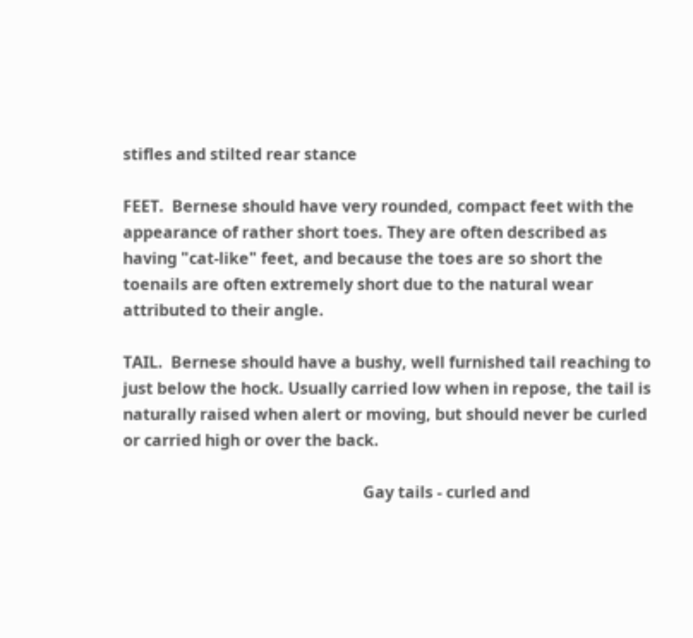stifles and stilted rear stance

FEET.  Bernese should have very rounded, compact feet with the appearance of rather short toes. They are often described as having "cat-like" feet, and because the toes are so short the toenails are often extremely short due to the natural wear attributed to their angle.

TAIL.  Bernese should have a bushy, well furnished tail reaching to just below the hock. Usually carried low when in repose, the tail is naturally raised when alert or moving, but should never be curled or carried high or over the back.

                                                            Gay tails - curled and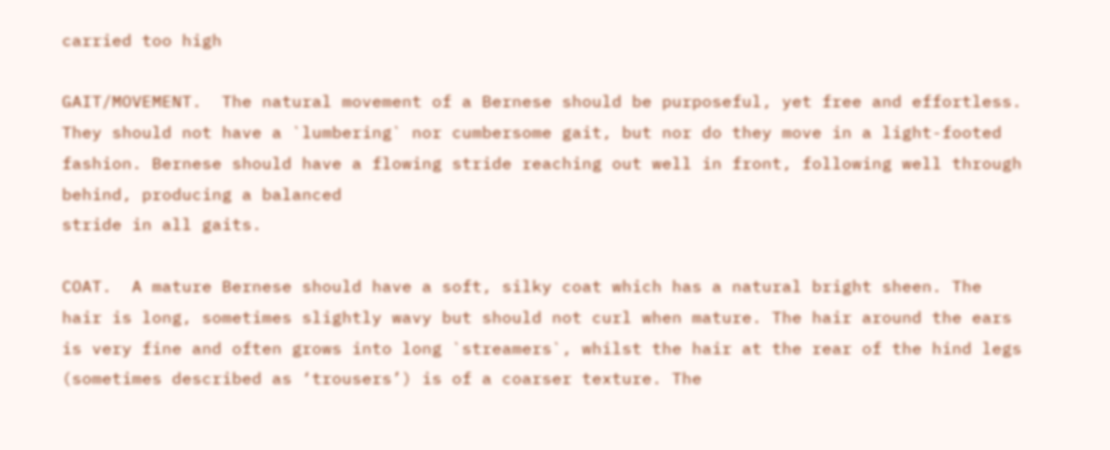carried too high

GAIT/MOVEMENT.  The natural movement of a Bernese should be purposeful, yet free and effortless. They should not have a `lumbering` nor cumbersome gait, but nor do they move in a light-footed fashion. Bernese should have a flowing stride reaching out well in front, following well through behind, producing a balanced
stride in all gaits.

COAT.  A mature Bernese should have a soft, silky coat which has a natural bright sheen. The hair is long, sometimes slightly wavy but should not curl when mature. The hair around the ears is very fine and often grows into long `streamers`, whilst the hair at the rear of the hind legs (sometimes described as ‘trousers’) is of a coarser texture. The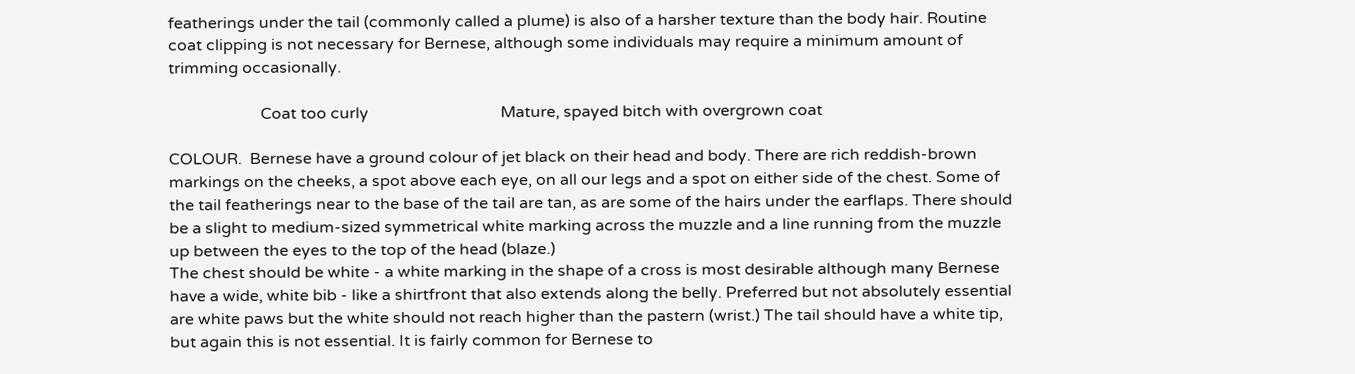featherings under the tail (commonly called a plume) is also of a harsher texture than the body hair. Routine coat clipping is not necessary for Bernese, although some individuals may require a minimum amount of trimming occasionally.

                       Coat too curly                                 Mature, spayed bitch with overgrown coat

COLOUR.  Bernese have a ground colour of jet black on their head and body. There are rich reddish-brown markings on the cheeks, a spot above each eye, on all our legs and a spot on either side of the chest. Some of the tail featherings near to the base of the tail are tan, as are some of the hairs under the earflaps. There should be a slight to medium-sized symmetrical white marking across the muzzle and a line running from the muzzle up between the eyes to the top of the head (blaze.)
The chest should be white - a white marking in the shape of a cross is most desirable although many Bernese have a wide, white bib - like a shirtfront that also extends along the belly. Preferred but not absolutely essential are white paws but the white should not reach higher than the pastern (wrist.) The tail should have a white tip, but again this is not essential. It is fairly common for Bernese to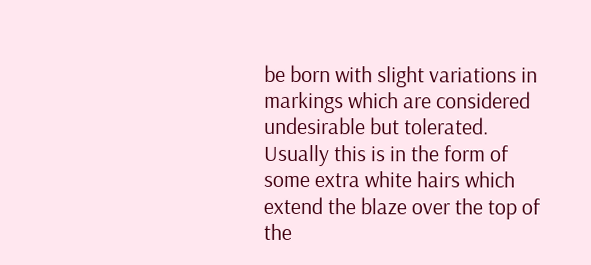be born with slight variations in markings which are considered undesirable but tolerated. Usually this is in the form of some extra white hairs which extend the blaze over the top of the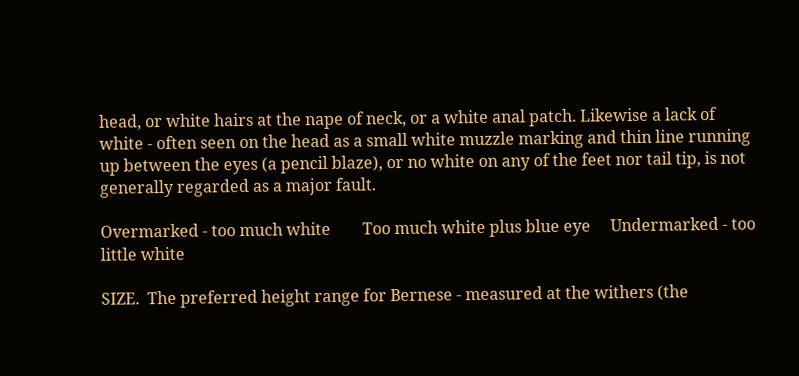head, or white hairs at the nape of neck, or a white anal patch. Likewise a lack of white - often seen on the head as a small white muzzle marking and thin line running up between the eyes (a pencil blaze), or no white on any of the feet nor tail tip, is not generally regarded as a major fault.

Overmarked - too much white        Too much white plus blue eye     Undermarked - too little white

SIZE.  The preferred height range for Bernese - measured at the withers (the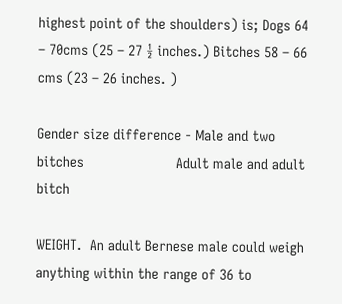highest point of the shoulders) is; Dogs 64 – 70cms (25 – 27 ½ inches.) Bitches 58 – 66 cms (23 – 26 inches. )

Gender size difference - Male and two bitches                       Adult male and adult bitch

WEIGHT.  An adult Bernese male could weigh anything within the range of 36 to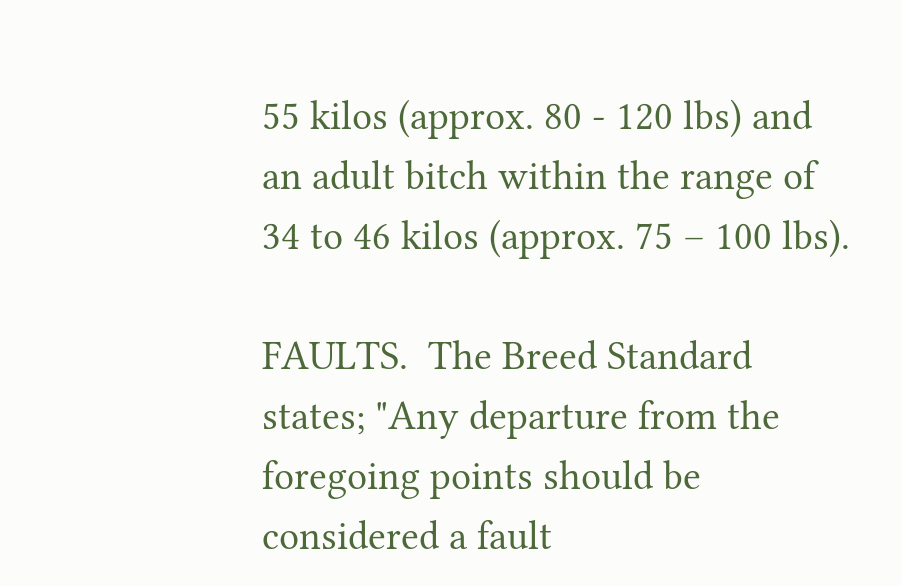55 kilos (approx. 80 - 120 lbs) and an adult bitch within the range of 34 to 46 kilos (approx. 75 – 100 lbs).

FAULTS.  The Breed Standard states; "Any departure from the foregoing points should be considered a fault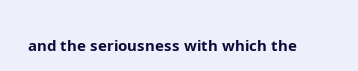and the seriousness with which the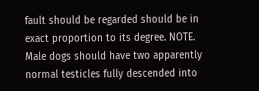fault should be regarded should be in exact proportion to its degree. NOTE. Male dogs should have two apparently normal testicles fully descended into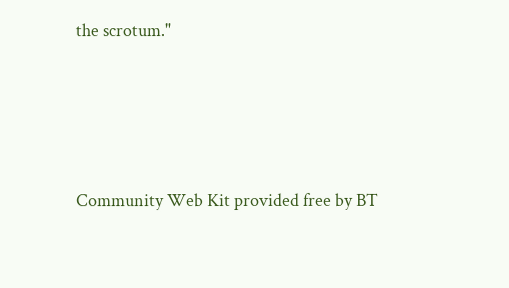the scrotum."




Community Web Kit provided free by BT